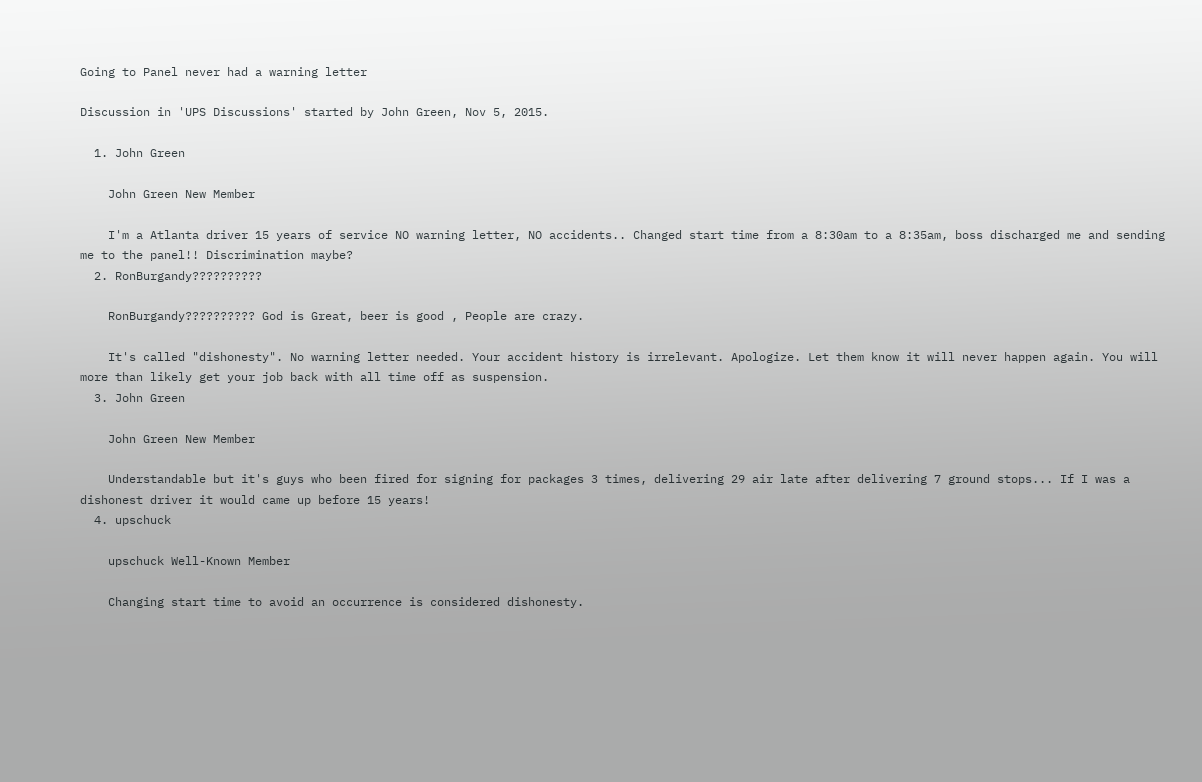Going to Panel never had a warning letter

Discussion in 'UPS Discussions' started by John Green, Nov 5, 2015.

  1. John Green

    John Green New Member

    I'm a Atlanta driver 15 years of service NO warning letter, NO accidents.. Changed start time from a 8:30am to a 8:35am, boss discharged me and sending me to the panel!! Discrimination maybe?
  2. RonBurgandy??????????

    RonBurgandy?????????? God is Great, beer is good , People are crazy.

    It's called "dishonesty". No warning letter needed. Your accident history is irrelevant. Apologize. Let them know it will never happen again. You will more than likely get your job back with all time off as suspension.
  3. John Green

    John Green New Member

    Understandable but it's guys who been fired for signing for packages 3 times, delivering 29 air late after delivering 7 ground stops... If I was a dishonest driver it would came up before 15 years!
  4. upschuck

    upschuck Well-Known Member

    Changing start time to avoid an occurrence is considered dishonesty.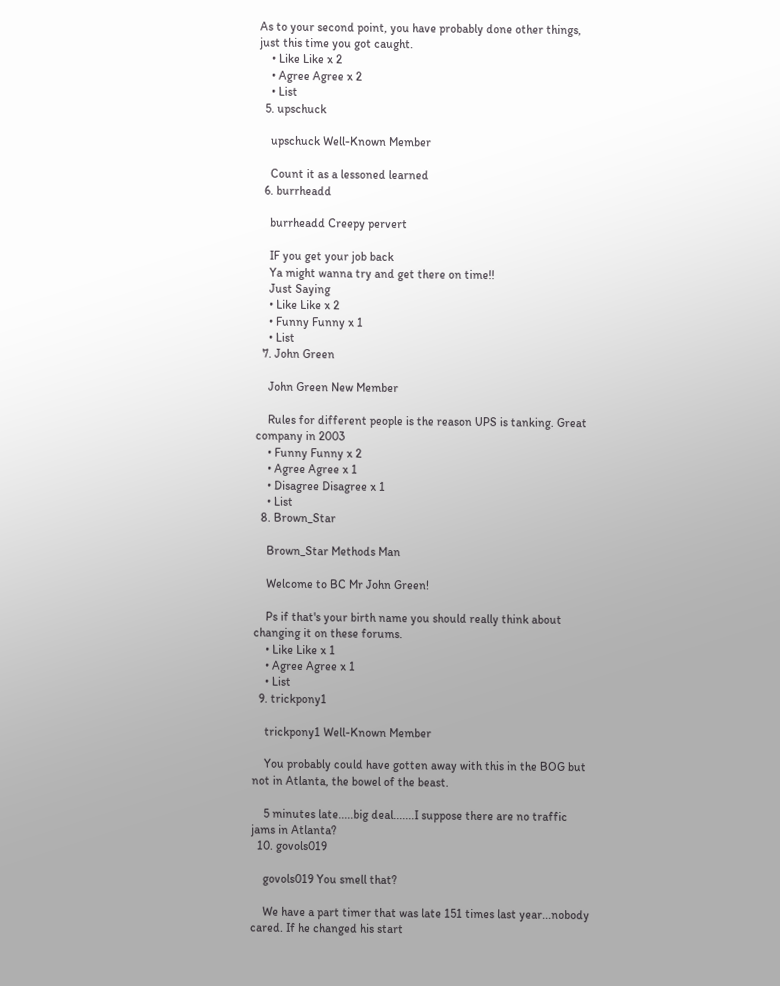As to your second point, you have probably done other things, just this time you got caught.
    • Like Like x 2
    • Agree Agree x 2
    • List
  5. upschuck

    upschuck Well-Known Member

    Count it as a lessoned learned
  6. burrheadd

    burrheadd Creepy pervert

    IF you get your job back
    Ya might wanna try and get there on time!!
    Just Saying
    • Like Like x 2
    • Funny Funny x 1
    • List
  7. John Green

    John Green New Member

    Rules for different people is the reason UPS is tanking. Great company in 2003
    • Funny Funny x 2
    • Agree Agree x 1
    • Disagree Disagree x 1
    • List
  8. Brown_Star

    Brown_Star Methods Man

    Welcome to BC Mr John Green!

    Ps if that's your birth name you should really think about changing it on these forums.
    • Like Like x 1
    • Agree Agree x 1
    • List
  9. trickpony1

    trickpony1 Well-Known Member

    You probably could have gotten away with this in the BOG but not in Atlanta, the bowel of the beast.

    5 minutes late.....big deal.......I suppose there are no traffic jams in Atlanta?
  10. govols019

    govols019 You smell that?

    We have a part timer that was late 151 times last year...nobody cared. If he changed his start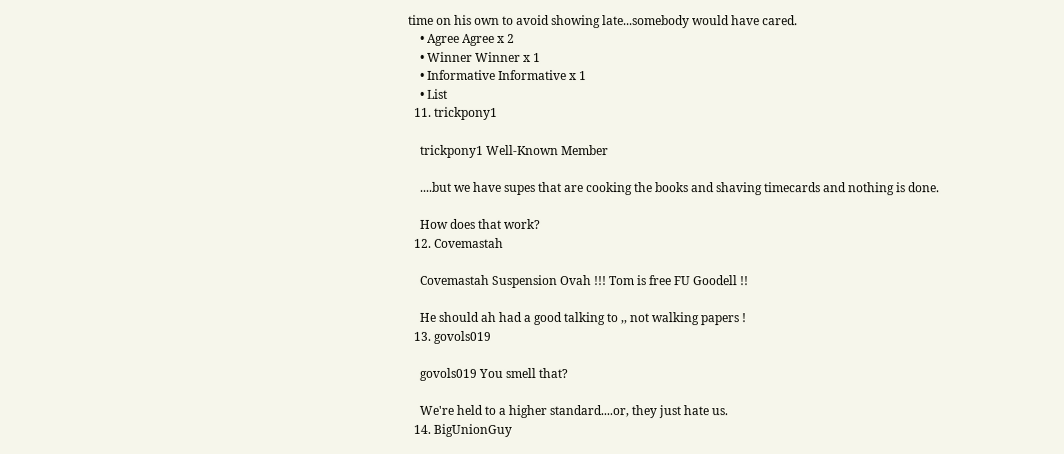time on his own to avoid showing late...somebody would have cared.
    • Agree Agree x 2
    • Winner Winner x 1
    • Informative Informative x 1
    • List
  11. trickpony1

    trickpony1 Well-Known Member

    ....but we have supes that are cooking the books and shaving timecards and nothing is done.

    How does that work?
  12. Covemastah

    Covemastah Suspension Ovah !!! Tom is free FU Goodell !!

    He should ah had a good talking to ,, not walking papers !
  13. govols019

    govols019 You smell that?

    We're held to a higher standard....or, they just hate us.
  14. BigUnionGuy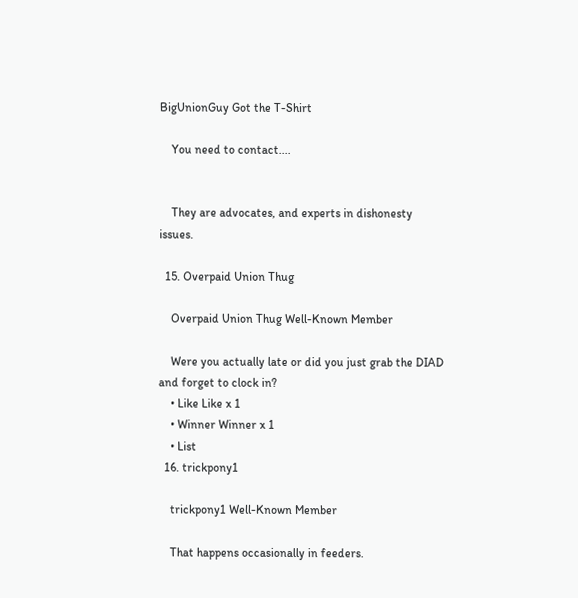BigUnionGuy Got the T-Shirt

    You need to contact....


    They are advocates, and experts in dishonesty issues.

  15. Overpaid Union Thug

    Overpaid Union Thug Well-Known Member

    Were you actually late or did you just grab the DIAD and forget to clock in?
    • Like Like x 1
    • Winner Winner x 1
    • List
  16. trickpony1

    trickpony1 Well-Known Member

    That happens occasionally in feeders.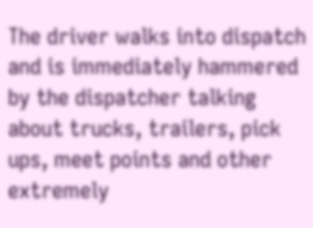The driver walks into dispatch and is immediately hammered by the dispatcher talking about trucks, trailers, pick ups, meet points and other extremely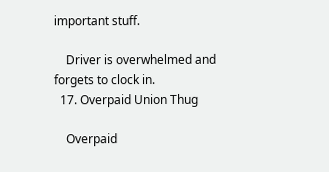important stuff.

    Driver is overwhelmed and forgets to clock in.
  17. Overpaid Union Thug

    Overpaid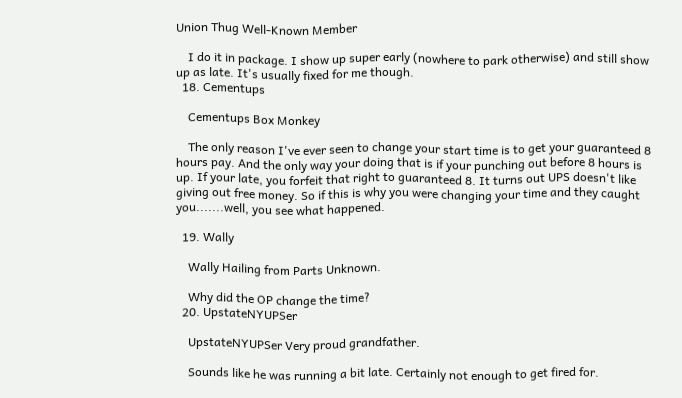Union Thug Well-Known Member

    I do it in package. I show up super early (nowhere to park otherwise) and still show up as late. It's usually fixed for me though.
  18. Cementups

    Cementups Box Monkey

    The only reason I've ever seen to change your start time is to get your guaranteed 8 hours pay. And the only way your doing that is if your punching out before 8 hours is up. If your late, you forfeit that right to guaranteed 8. It turns out UPS doesn't like giving out free money. So if this is why you were changing your time and they caught you.......well, you see what happened.

  19. Wally

    Wally Hailing from Parts Unknown.

    Why did the OP change the time?
  20. UpstateNYUPSer

    UpstateNYUPSer Very proud grandfather.

    Sounds like he was running a bit late. Certainly not enough to get fired for.